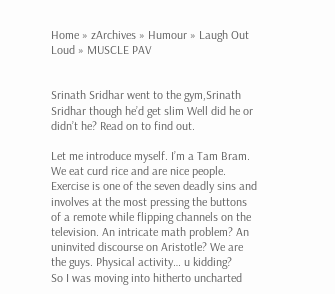Home » zArchives » Humour » Laugh Out Loud » MUSCLE PAV


Srinath Sridhar went to the gym,Srinath Sridhar though he’d get slim Well did he or didn’t he? Read on to find out.

Let me introduce myself. I’m a Tam Bram. We eat curd rice and are nice people. Exercise is one of the seven deadly sins and involves at the most pressing the buttons of a remote while flipping channels on the television. An intricate math problem? An uninvited discourse on Aristotle? We are the guys. Physical activity… u kidding?
So I was moving into hitherto uncharted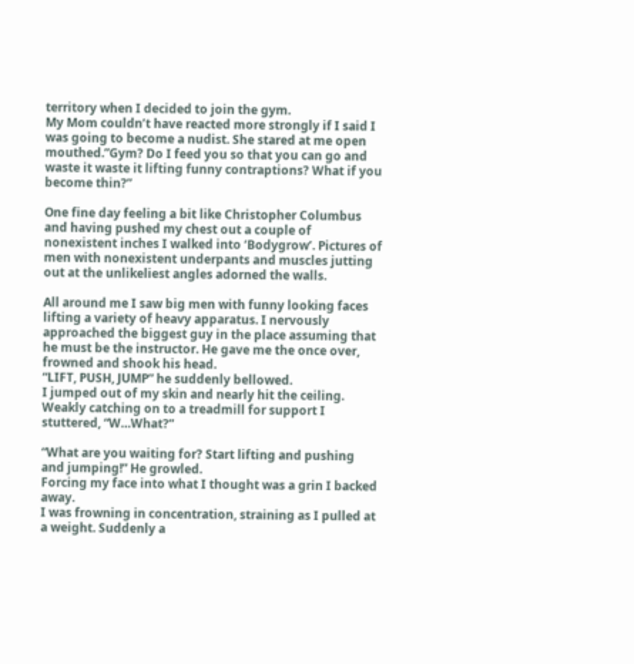territory when I decided to join the gym.
My Mom couldn’t have reacted more strongly if I said I was going to become a nudist. She stared at me open mouthed.”Gym? Do I feed you so that you can go and waste it waste it lifting funny contraptions? What if you become thin?”

One fine day feeling a bit like Christopher Columbus and having pushed my chest out a couple of nonexistent inches I walked into ‘Bodygrow’. Pictures of men with nonexistent underpants and muscles jutting out at the unlikeliest angles adorned the walls.

All around me I saw big men with funny looking faces lifting a variety of heavy apparatus. I nervously approached the biggest guy in the place assuming that he must be the instructor. He gave me the once over, frowned and shook his head.
“LIFT, PUSH, JUMP” he suddenly bellowed.
I jumped out of my skin and nearly hit the ceiling. Weakly catching on to a treadmill for support I stuttered, “W…What?”

“What are you waiting for? Start lifting and pushing and jumping!” He growled.
Forcing my face into what I thought was a grin I backed away.
I was frowning in concentration, straining as I pulled at a weight. Suddenly a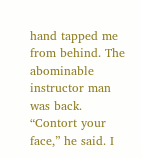hand tapped me from behind. The abominable instructor man was back.
“Contort your face,” he said. I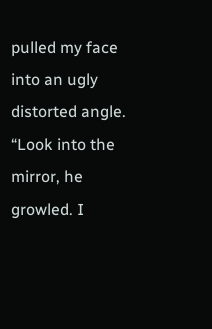pulled my face into an ugly distorted angle. “Look into the mirror, he growled. I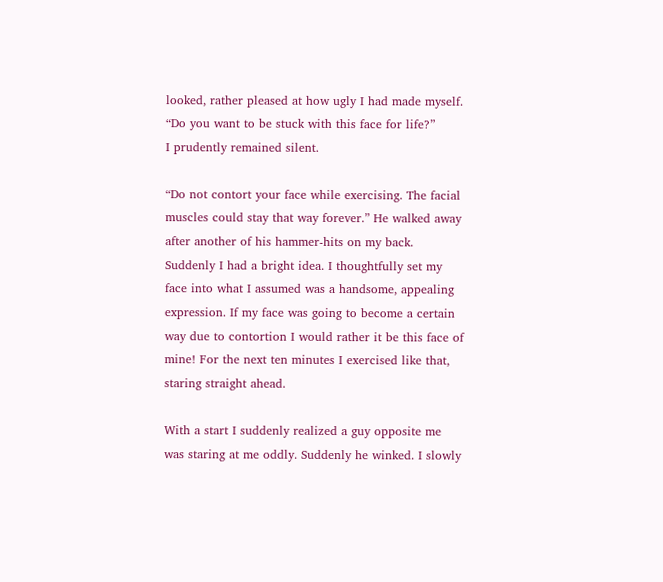looked, rather pleased at how ugly I had made myself. “Do you want to be stuck with this face for life?”
I prudently remained silent.

“Do not contort your face while exercising. The facial muscles could stay that way forever.” He walked away after another of his hammer-hits on my back.
Suddenly I had a bright idea. I thoughtfully set my face into what I assumed was a handsome, appealing expression. If my face was going to become a certain way due to contortion I would rather it be this face of mine! For the next ten minutes I exercised like that, staring straight ahead.

With a start I suddenly realized a guy opposite me was staring at me oddly. Suddenly he winked. I slowly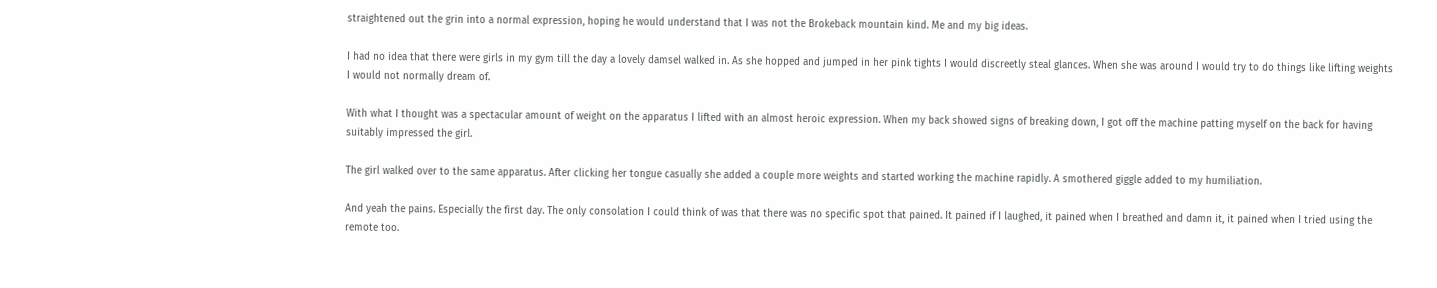straightened out the grin into a normal expression, hoping he would understand that I was not the Brokeback mountain kind. Me and my big ideas.

I had no idea that there were girls in my gym till the day a lovely damsel walked in. As she hopped and jumped in her pink tights I would discreetly steal glances. When she was around I would try to do things like lifting weights I would not normally dream of.

With what I thought was a spectacular amount of weight on the apparatus I lifted with an almost heroic expression. When my back showed signs of breaking down, I got off the machine patting myself on the back for having suitably impressed the girl.

The girl walked over to the same apparatus. After clicking her tongue casually she added a couple more weights and started working the machine rapidly. A smothered giggle added to my humiliation.

And yeah the pains. Especially the first day. The only consolation I could think of was that there was no specific spot that pained. It pained if I laughed, it pained when I breathed and damn it, it pained when I tried using the remote too.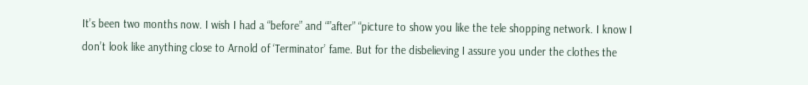It’s been two months now. I wish I had a “before” and “”after” “picture to show you like the tele shopping network. I know I don’t look like anything close to Arnold of ‘Terminator’ fame. But for the disbelieving I assure you under the clothes the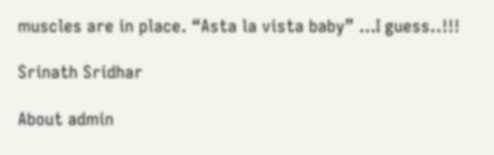muscles are in place. “Asta la vista baby” …I guess..!!!

Srinath Sridhar

About admin